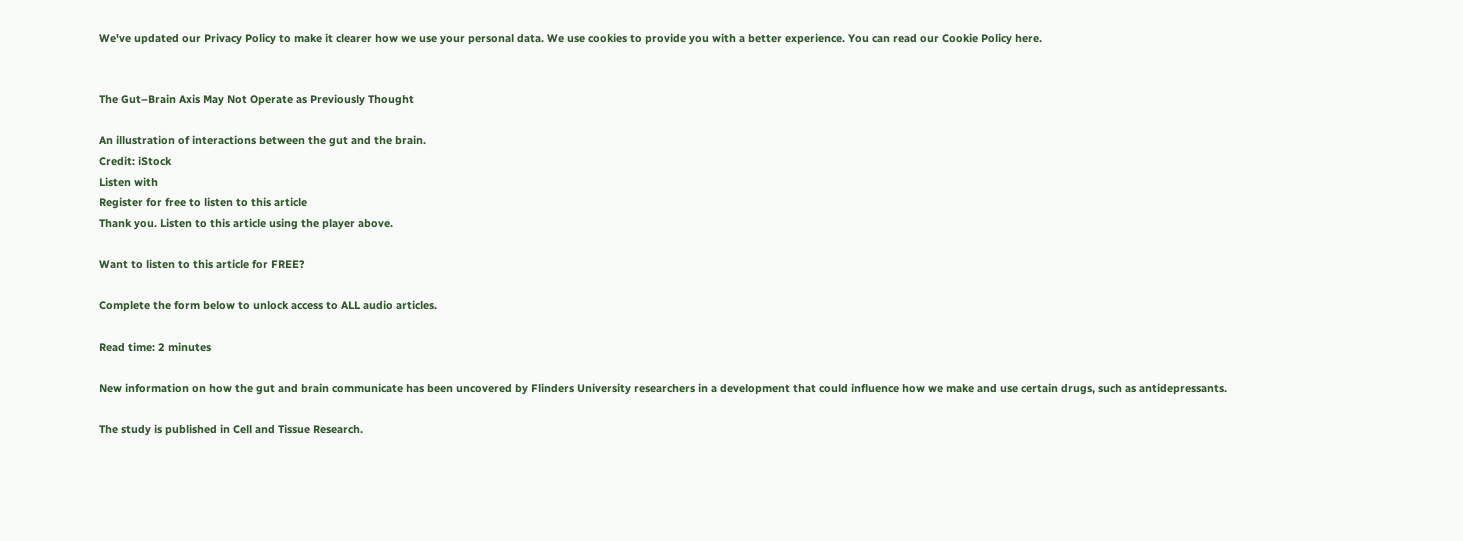We've updated our Privacy Policy to make it clearer how we use your personal data. We use cookies to provide you with a better experience. You can read our Cookie Policy here.


The Gut–Brain Axis May Not Operate as Previously Thought

An illustration of interactions between the gut and the brain.
Credit: iStock
Listen with
Register for free to listen to this article
Thank you. Listen to this article using the player above.

Want to listen to this article for FREE?

Complete the form below to unlock access to ALL audio articles.

Read time: 2 minutes

New information on how the gut and brain communicate has been uncovered by Flinders University researchers in a development that could influence how we make and use certain drugs, such as antidepressants.

The study is published in Cell and Tissue Research.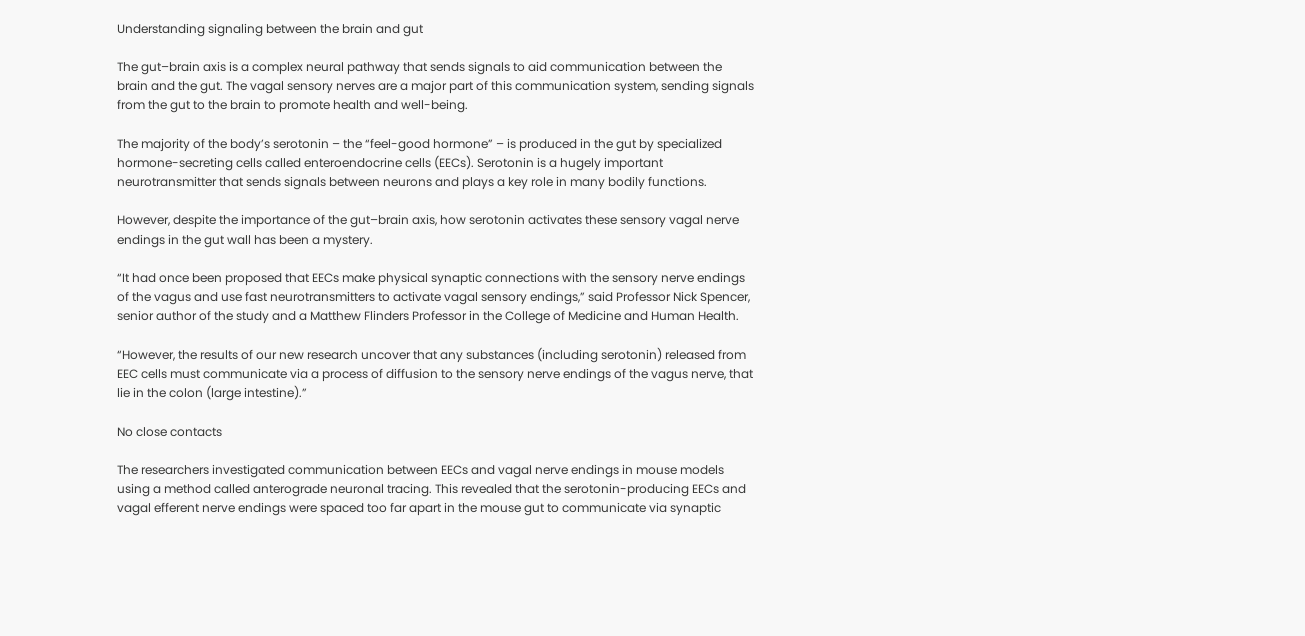Understanding signaling between the brain and gut

The gut–brain axis is a complex neural pathway that sends signals to aid communication between the brain and the gut. The vagal sensory nerves are a major part of this communication system, sending signals from the gut to the brain to promote health and well-being.

The majority of the body’s serotonin – the “feel-good hormone” – is produced in the gut by specialized hormone-secreting cells called enteroendocrine cells (EECs). Serotonin is a hugely important neurotransmitter that sends signals between neurons and plays a key role in many bodily functions.

However, despite the importance of the gut–brain axis, how serotonin activates these sensory vagal nerve endings in the gut wall has been a mystery.

“It had once been proposed that EECs make physical synaptic connections with the sensory nerve endings of the vagus and use fast neurotransmitters to activate vagal sensory endings,” said Professor Nick Spencer, senior author of the study and a Matthew Flinders Professor in the College of Medicine and Human Health.

“However, the results of our new research uncover that any substances (including serotonin) released from EEC cells must communicate via a process of diffusion to the sensory nerve endings of the vagus nerve, that lie in the colon (large intestine).”

No close contacts

The researchers investigated communication between EECs and vagal nerve endings in mouse models using a method called anterograde neuronal tracing. This revealed that the serotonin-producing EECs and vagal efferent nerve endings were spaced too far apart in the mouse gut to communicate via synaptic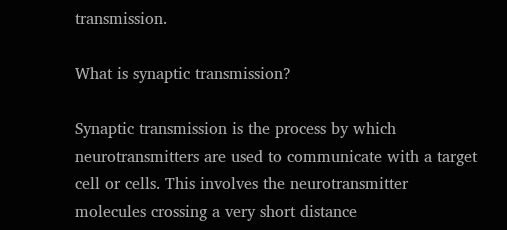transmission.

What is synaptic transmission?

Synaptic transmission is the process by which neurotransmitters are used to communicate with a target cell or cells. This involves the neurotransmitter molecules crossing a very short distance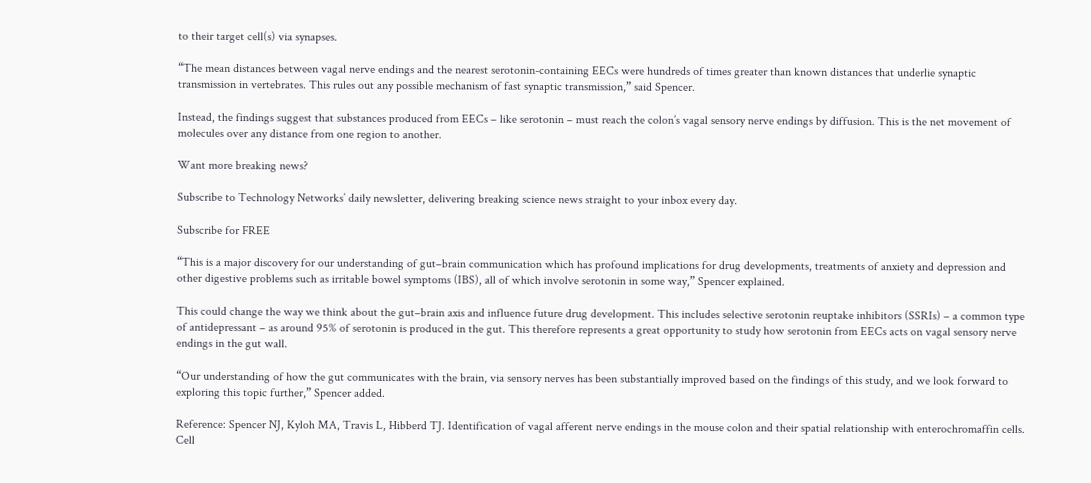to their target cell(s) via synapses.

“The mean distances between vagal nerve endings and the nearest serotonin-containing EECs were hundreds of times greater than known distances that underlie synaptic transmission in vertebrates. This rules out any possible mechanism of fast synaptic transmission,” said Spencer.

Instead, the findings suggest that substances produced from EECs – like serotonin – must reach the colon’s vagal sensory nerve endings by diffusion. This is the net movement of molecules over any distance from one region to another.

Want more breaking news?

Subscribe to Technology Networks’ daily newsletter, delivering breaking science news straight to your inbox every day.

Subscribe for FREE

“This is a major discovery for our understanding of gut–brain communication which has profound implications for drug developments, treatments of anxiety and depression and other digestive problems such as irritable bowel symptoms (IBS), all of which involve serotonin in some way,” Spencer explained.

This could change the way we think about the gut–brain axis and influence future drug development. This includes selective serotonin reuptake inhibitors (SSRIs) – a common type of antidepressant – as around 95% of serotonin is produced in the gut. This therefore represents a great opportunity to study how serotonin from EECs acts on vagal sensory nerve endings in the gut wall.

“Our understanding of how the gut communicates with the brain, via sensory nerves has been substantially improved based on the findings of this study, and we look forward to exploring this topic further,” Spencer added.

Reference: Spencer NJ, Kyloh MA, Travis L, Hibberd TJ. Identification of vagal afferent nerve endings in the mouse colon and their spatial relationship with enterochromaffin cells. Cell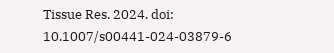Tissue Res. 2024. doi: 10.1007/s00441-024-03879-6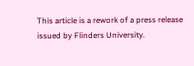This article is a rework of a press release issued by Flinders University.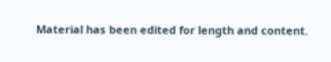Material has been edited for length and content.